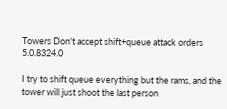Towers Don't accept shift+queue attack orders 5.0.8324.0

I try to shift queue everything but the rams, and the tower will just shoot the last person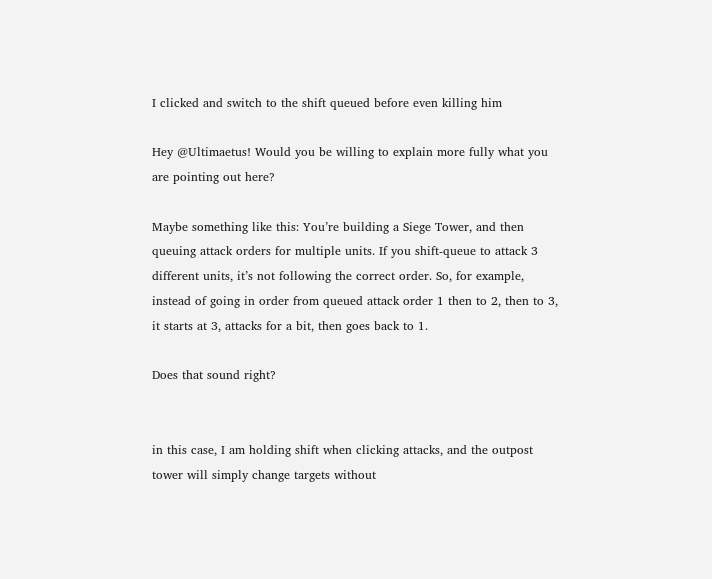I clicked and switch to the shift queued before even killing him

Hey @Ultimaetus! Would you be willing to explain more fully what you are pointing out here?

Maybe something like this: You’re building a Siege Tower, and then queuing attack orders for multiple units. If you shift-queue to attack 3 different units, it’s not following the correct order. So, for example, instead of going in order from queued attack order 1 then to 2, then to 3, it starts at 3, attacks for a bit, then goes back to 1.

Does that sound right?


in this case, I am holding shift when clicking attacks, and the outpost tower will simply change targets without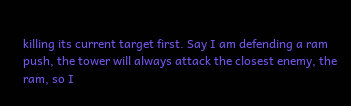killing its current target first. Say I am defending a ram push, the tower will always attack the closest enemy, the ram, so I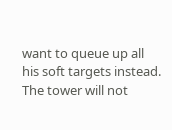want to queue up all his soft targets instead. The tower will not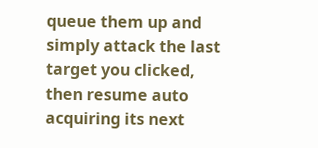queue them up and simply attack the last target you clicked, then resume auto acquiring its next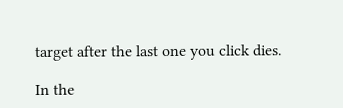target after the last one you click dies.

In the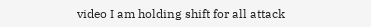video I am holding shift for all attack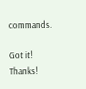commands.

Got it! Thanks!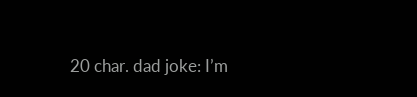20 char. dad joke: I’m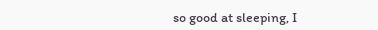so good at sleeping, I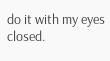do it with my eyes closed.